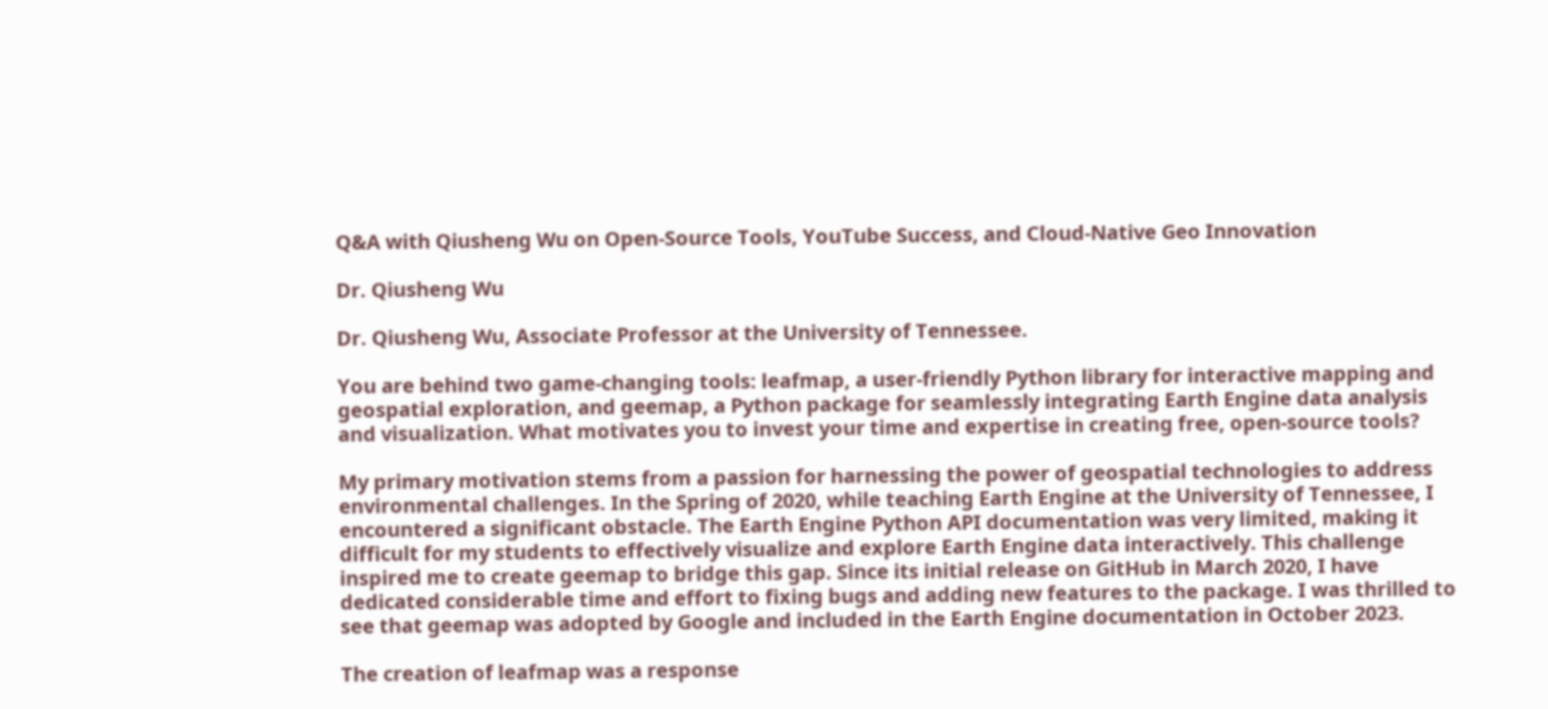Q&A with Qiusheng Wu on Open-Source Tools, YouTube Success, and Cloud-Native Geo Innovation

Dr. Qiusheng Wu

Dr. Qiusheng Wu, Associate Professor at the University of Tennessee.

You are behind two game-changing tools: leafmap, a user-friendly Python library for interactive mapping and geospatial exploration, and geemap, a Python package for seamlessly integrating Earth Engine data analysis and visualization. What motivates you to invest your time and expertise in creating free, open-source tools?

My primary motivation stems from a passion for harnessing the power of geospatial technologies to address environmental challenges. In the Spring of 2020, while teaching Earth Engine at the University of Tennessee, I encountered a significant obstacle. The Earth Engine Python API documentation was very limited, making it difficult for my students to effectively visualize and explore Earth Engine data interactively. This challenge inspired me to create geemap to bridge this gap. Since its initial release on GitHub in March 2020, I have dedicated considerable time and effort to fixing bugs and adding new features to the package. I was thrilled to see that geemap was adopted by Google and included in the Earth Engine documentation in October 2023.

The creation of leafmap was a response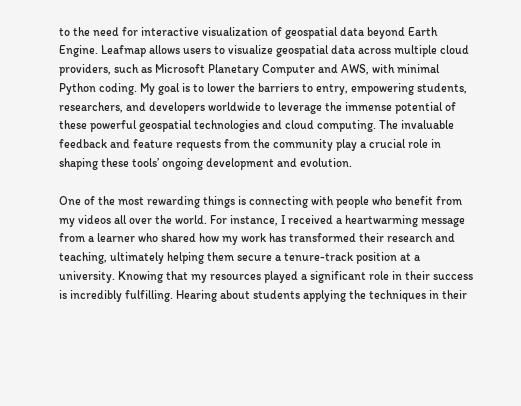to the need for interactive visualization of geospatial data beyond Earth Engine. Leafmap allows users to visualize geospatial data across multiple cloud providers, such as Microsoft Planetary Computer and AWS, with minimal Python coding. My goal is to lower the barriers to entry, empowering students, researchers, and developers worldwide to leverage the immense potential of these powerful geospatial technologies and cloud computing. The invaluable feedback and feature requests from the community play a crucial role in shaping these tools’ ongoing development and evolution.

One of the most rewarding things is connecting with people who benefit from my videos all over the world. For instance, I received a heartwarming message from a learner who shared how my work has transformed their research and teaching, ultimately helping them secure a tenure-track position at a university. Knowing that my resources played a significant role in their success is incredibly fulfilling. Hearing about students applying the techniques in their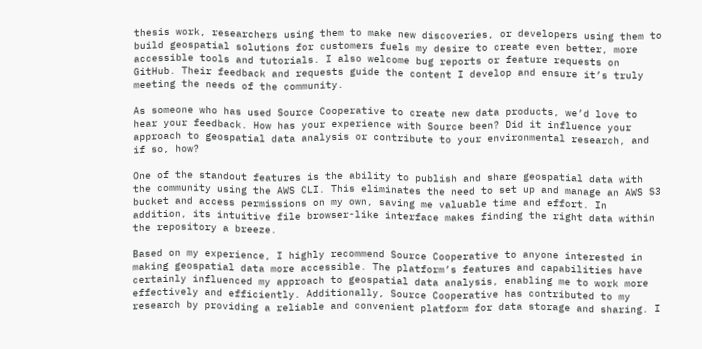thesis work, researchers using them to make new discoveries, or developers using them to build geospatial solutions for customers fuels my desire to create even better, more accessible tools and tutorials. I also welcome bug reports or feature requests on GitHub. Their feedback and requests guide the content I develop and ensure it’s truly meeting the needs of the community.

As someone who has used Source Cooperative to create new data products, we’d love to hear your feedback. How has your experience with Source been? Did it influence your approach to geospatial data analysis or contribute to your environmental research, and if so, how?

One of the standout features is the ability to publish and share geospatial data with the community using the AWS CLI. This eliminates the need to set up and manage an AWS S3 bucket and access permissions on my own, saving me valuable time and effort. In addition, its intuitive file browser-like interface makes finding the right data within the repository a breeze.

Based on my experience, I highly recommend Source Cooperative to anyone interested in making geospatial data more accessible. The platform’s features and capabilities have certainly influenced my approach to geospatial data analysis, enabling me to work more effectively and efficiently. Additionally, Source Cooperative has contributed to my research by providing a reliable and convenient platform for data storage and sharing. I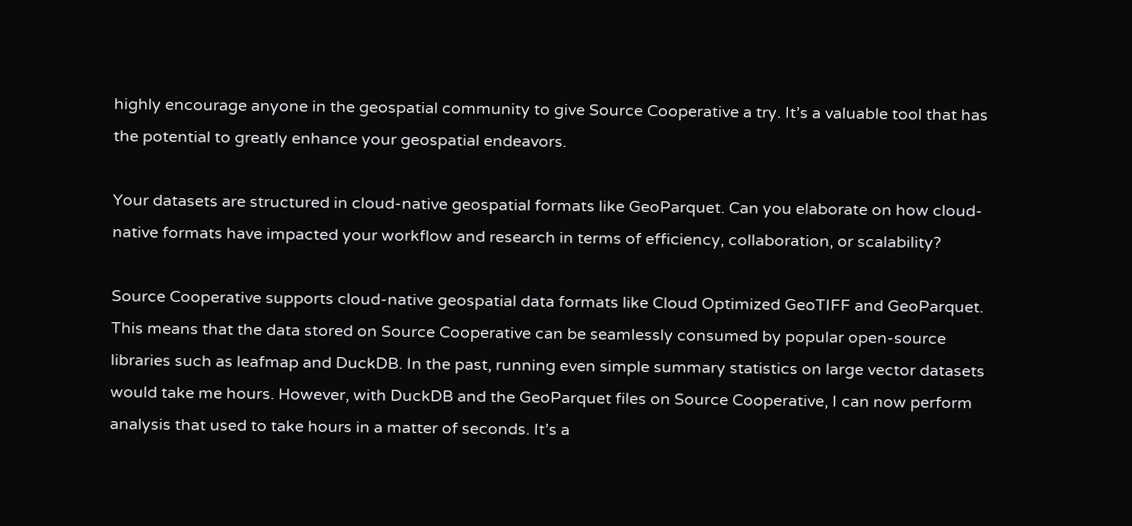highly encourage anyone in the geospatial community to give Source Cooperative a try. It’s a valuable tool that has the potential to greatly enhance your geospatial endeavors.

Your datasets are structured in cloud-native geospatial formats like GeoParquet. Can you elaborate on how cloud-native formats have impacted your workflow and research in terms of efficiency, collaboration, or scalability?

Source Cooperative supports cloud-native geospatial data formats like Cloud Optimized GeoTIFF and GeoParquet. This means that the data stored on Source Cooperative can be seamlessly consumed by popular open-source libraries such as leafmap and DuckDB. In the past, running even simple summary statistics on large vector datasets would take me hours. However, with DuckDB and the GeoParquet files on Source Cooperative, I can now perform analysis that used to take hours in a matter of seconds. It’s a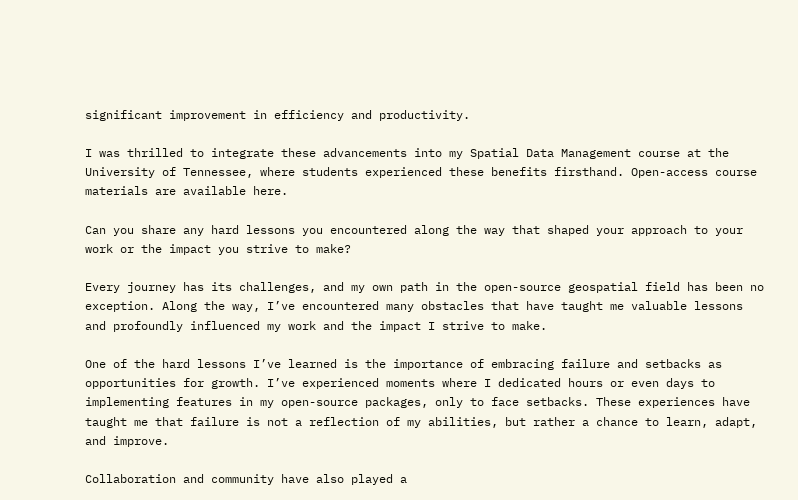significant improvement in efficiency and productivity.

I was thrilled to integrate these advancements into my Spatial Data Management course at the University of Tennessee, where students experienced these benefits firsthand. Open-access course materials are available here.

Can you share any hard lessons you encountered along the way that shaped your approach to your work or the impact you strive to make?

Every journey has its challenges, and my own path in the open-source geospatial field has been no exception. Along the way, I’ve encountered many obstacles that have taught me valuable lessons and profoundly influenced my work and the impact I strive to make.

One of the hard lessons I’ve learned is the importance of embracing failure and setbacks as opportunities for growth. I’ve experienced moments where I dedicated hours or even days to implementing features in my open-source packages, only to face setbacks. These experiences have taught me that failure is not a reflection of my abilities, but rather a chance to learn, adapt, and improve.

Collaboration and community have also played a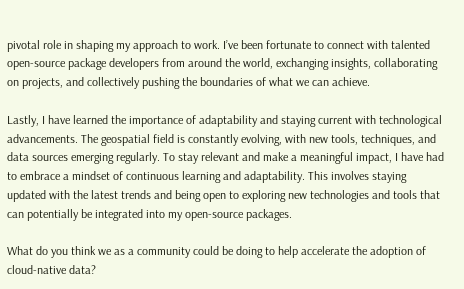pivotal role in shaping my approach to work. I’ve been fortunate to connect with talented open-source package developers from around the world, exchanging insights, collaborating on projects, and collectively pushing the boundaries of what we can achieve.

Lastly, I have learned the importance of adaptability and staying current with technological advancements. The geospatial field is constantly evolving, with new tools, techniques, and data sources emerging regularly. To stay relevant and make a meaningful impact, I have had to embrace a mindset of continuous learning and adaptability. This involves staying updated with the latest trends and being open to exploring new technologies and tools that can potentially be integrated into my open-source packages.

What do you think we as a community could be doing to help accelerate the adoption of cloud-native data?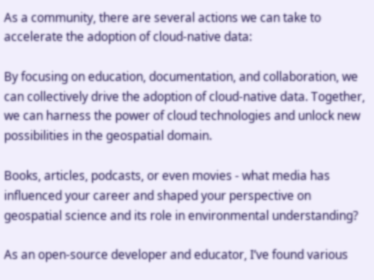As a community, there are several actions we can take to accelerate the adoption of cloud-native data:

By focusing on education, documentation, and collaboration, we can collectively drive the adoption of cloud-native data. Together, we can harness the power of cloud technologies and unlock new possibilities in the geospatial domain.

Books, articles, podcasts, or even movies - what media has influenced your career and shaped your perspective on geospatial science and its role in environmental understanding?

As an open-source developer and educator, I’ve found various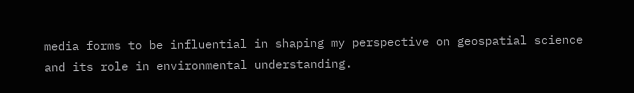media forms to be influential in shaping my perspective on geospatial science and its role in environmental understanding.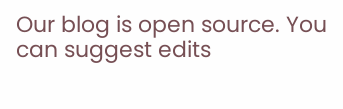Our blog is open source. You can suggest edits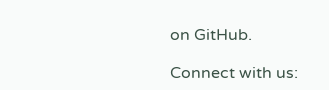on GitHub.

Connect with us: